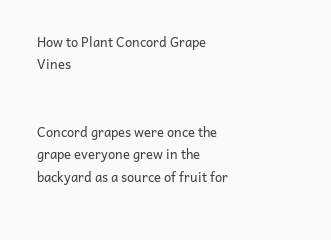How to Plant Concord Grape Vines


Concord grapes were once the grape everyone grew in the backyard as a source of fruit for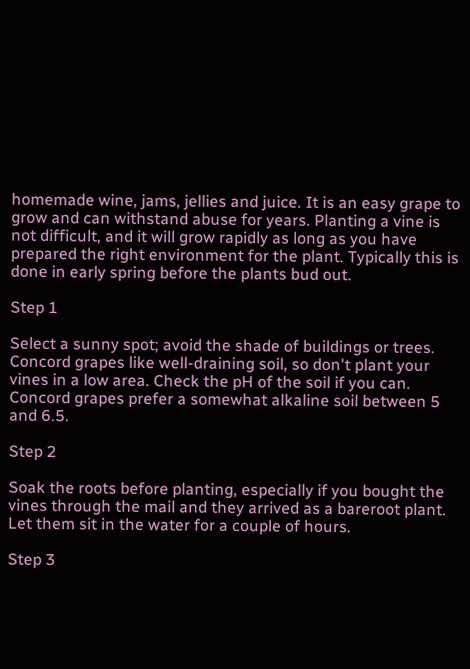homemade wine, jams, jellies and juice. It is an easy grape to grow and can withstand abuse for years. Planting a vine is not difficult, and it will grow rapidly as long as you have prepared the right environment for the plant. Typically this is done in early spring before the plants bud out.

Step 1

Select a sunny spot; avoid the shade of buildings or trees. Concord grapes like well-draining soil, so don't plant your vines in a low area. Check the pH of the soil if you can. Concord grapes prefer a somewhat alkaline soil between 5 and 6.5.

Step 2

Soak the roots before planting, especially if you bought the vines through the mail and they arrived as a bareroot plant. Let them sit in the water for a couple of hours.

Step 3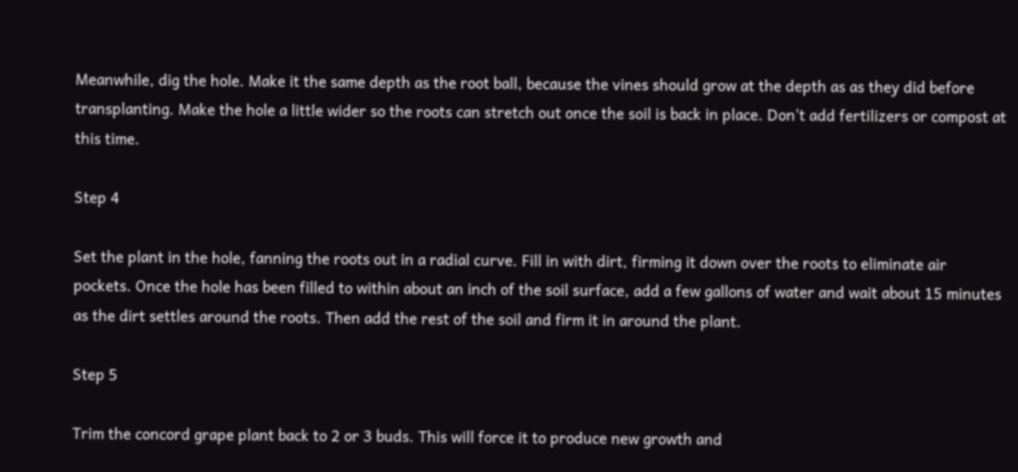Meanwhile, dig the hole. Make it the same depth as the root ball, because the vines should grow at the depth as as they did before transplanting. Make the hole a little wider so the roots can stretch out once the soil is back in place. Don't add fertilizers or compost at this time.

Step 4

Set the plant in the hole, fanning the roots out in a radial curve. Fill in with dirt, firming it down over the roots to eliminate air pockets. Once the hole has been filled to within about an inch of the soil surface, add a few gallons of water and wait about 15 minutes as the dirt settles around the roots. Then add the rest of the soil and firm it in around the plant.

Step 5

Trim the concord grape plant back to 2 or 3 buds. This will force it to produce new growth and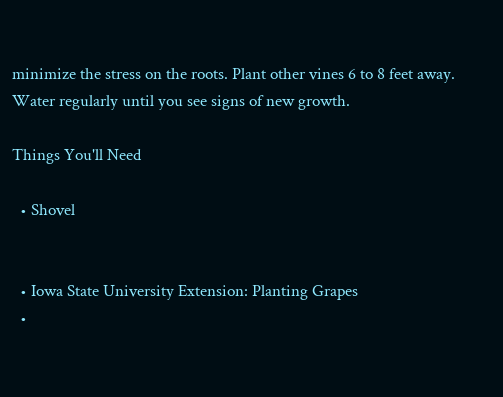minimize the stress on the roots. Plant other vines 6 to 8 feet away. Water regularly until you see signs of new growth.

Things You'll Need

  • Shovel


  • Iowa State University Extension: Planting Grapes
  •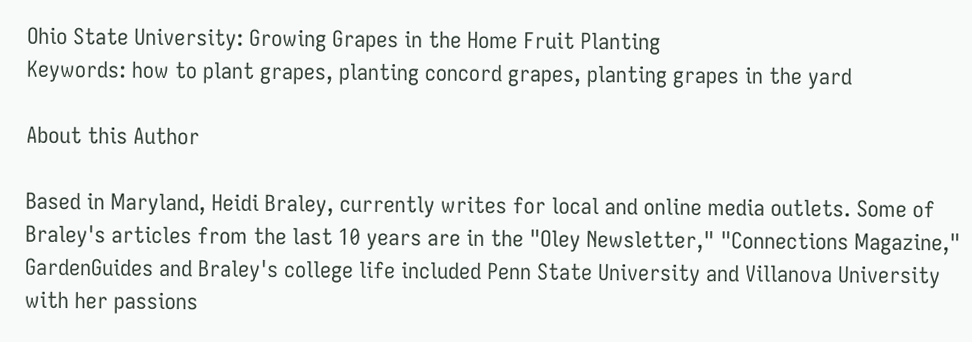Ohio State University: Growing Grapes in the Home Fruit Planting
Keywords: how to plant grapes, planting concord grapes, planting grapes in the yard

About this Author

Based in Maryland, Heidi Braley, currently writes for local and online media outlets. Some of Braley's articles from the last 10 years are in the "Oley Newsletter," "Connections Magazine," GardenGuides and Braley's college life included Penn State University and Villanova University with her passions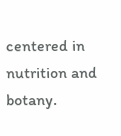centered in nutrition and botany.